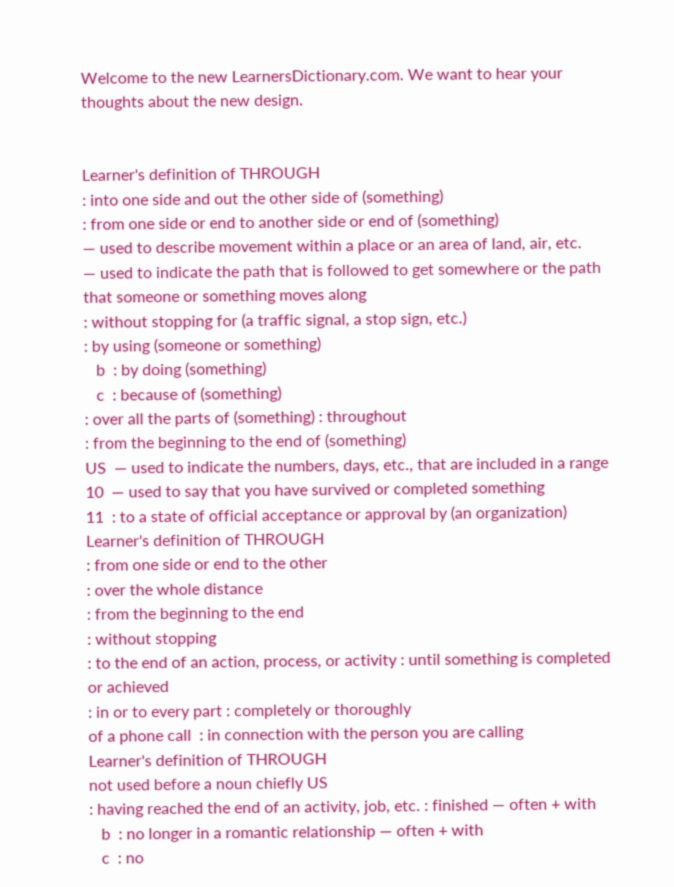Welcome to the new LearnersDictionary.com. We want to hear your thoughts about the new design.


Learner's definition of THROUGH
: into one side and out the other side of (something)
: from one side or end to another side or end of (something)
— used to describe movement within a place or an area of land, air, etc.
— used to indicate the path that is followed to get somewhere or the path that someone or something moves along
: without stopping for (a traffic signal, a stop sign, etc.)
: by using (someone or something)
   b  : by doing (something)
   c  : because of (something)
: over all the parts of (something) : throughout
: from the beginning to the end of (something)
US  — used to indicate the numbers, days, etc., that are included in a range
10  — used to say that you have survived or completed something
11  : to a state of official acceptance or approval by (an organization)
Learner's definition of THROUGH
: from one side or end to the other
: over the whole distance
: from the beginning to the end
: without stopping
: to the end of an action, process, or activity : until something is completed or achieved
: in or to every part : completely or thoroughly
of a phone call  : in connection with the person you are calling
Learner's definition of THROUGH
not used before a noun chiefly US
: having reached the end of an activity, job, etc. : finished — often + with
   b  : no longer in a romantic relationship — often + with
   c  : no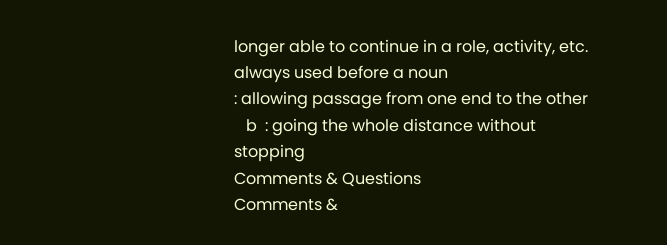longer able to continue in a role, activity, etc.
always used before a noun
: allowing passage from one end to the other
   b  : going the whole distance without stopping
Comments & Questions
Comments &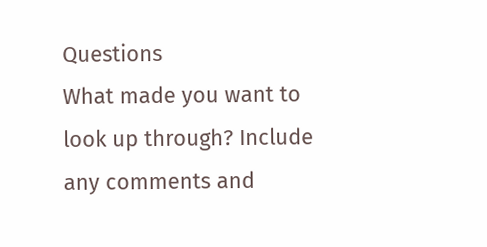Questions
What made you want to look up through? Include any comments and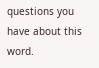questions you have about this word.